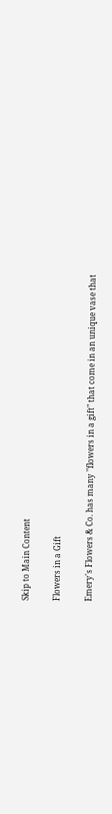Skip to Main Content

Flowers in a Gift

Emery's Flowers & Co. has many "flowers in a gift" that come in an unique vase that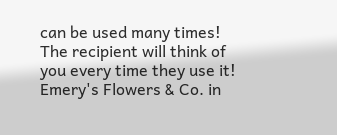can be used many times! The recipient will think of you every time they use it! Emery's Flowers & Co. in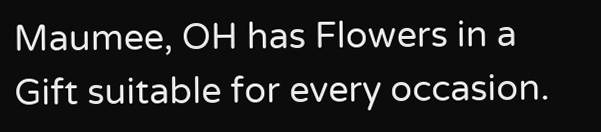Maumee, OH has Flowers in a Gift suitable for every occasion.